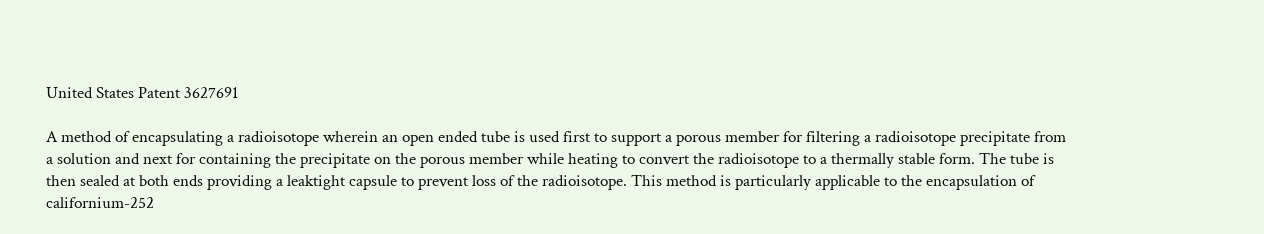United States Patent 3627691

A method of encapsulating a radioisotope wherein an open ended tube is used first to support a porous member for filtering a radioisotope precipitate from a solution and next for containing the precipitate on the porous member while heating to convert the radioisotope to a thermally stable form. The tube is then sealed at both ends providing a leaktight capsule to prevent loss of the radioisotope. This method is particularly applicable to the encapsulation of californium-252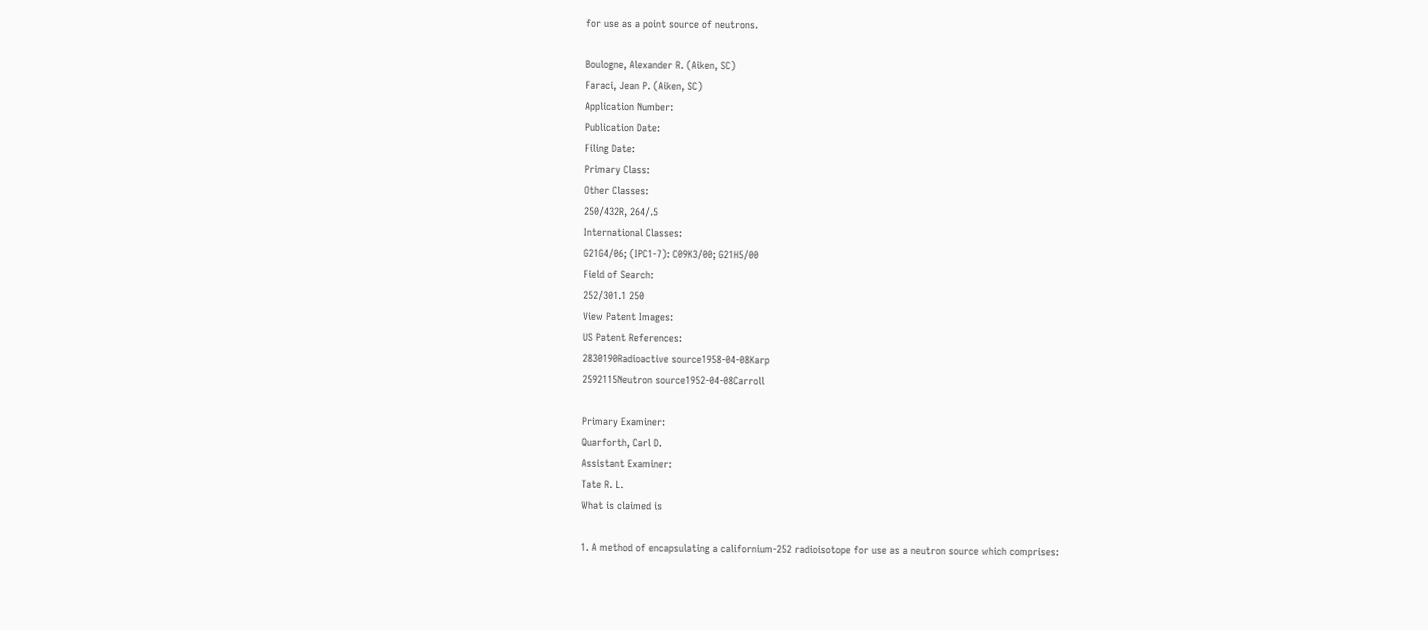for use as a point source of neutrons.

Boulogne, Alexander R. (Aiken, SC)
Faraci, Jean P. (Aiken, SC)
Application Number:
Publication Date:
Filing Date:
Primary Class:
Other Classes:
250/432R, 264/.5
International Classes:
G21G4/06; (IPC1-7): C09K3/00; G21H5/00
Field of Search:
252/301.1 250
View Patent Images:
US Patent References:
2830190Radioactive source1958-04-08Karp
2592115Neutron source1952-04-08Carroll

Primary Examiner:
Quarforth, Carl D.
Assistant Examiner:
Tate R. L.
What is claimed is

1. A method of encapsulating a californium-252 radioisotope for use as a neutron source which comprises: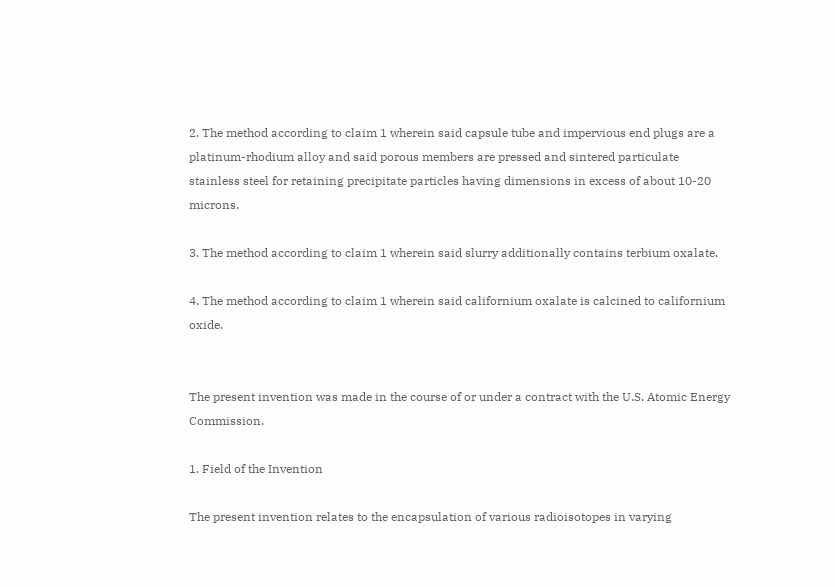2. The method according to claim 1 wherein said capsule tube and impervious end plugs are a platinum-rhodium alloy and said porous members are pressed and sintered particulate stainless steel for retaining precipitate particles having dimensions in excess of about 10-20 microns.

3. The method according to claim 1 wherein said slurry additionally contains terbium oxalate.

4. The method according to claim 1 wherein said californium oxalate is calcined to californium oxide.


The present invention was made in the course of or under a contract with the U.S. Atomic Energy Commission.

1. Field of the Invention

The present invention relates to the encapsulation of various radioisotopes in varying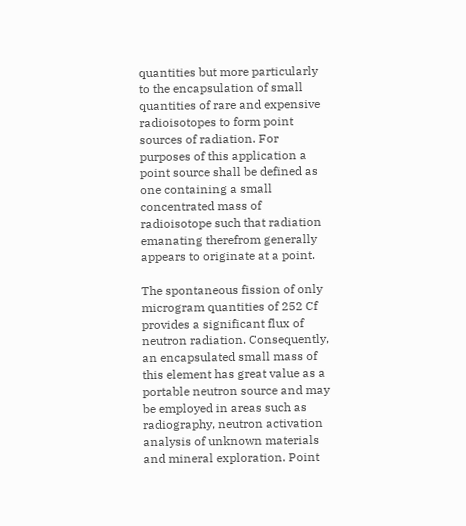quantities but more particularly to the encapsulation of small quantities of rare and expensive radioisotopes to form point sources of radiation. For purposes of this application a point source shall be defined as one containing a small concentrated mass of radioisotope such that radiation emanating therefrom generally appears to originate at a point.

The spontaneous fission of only microgram quantities of 252 Cf provides a significant flux of neutron radiation. Consequently, an encapsulated small mass of this element has great value as a portable neutron source and may be employed in areas such as radiography, neutron activation analysis of unknown materials and mineral exploration. Point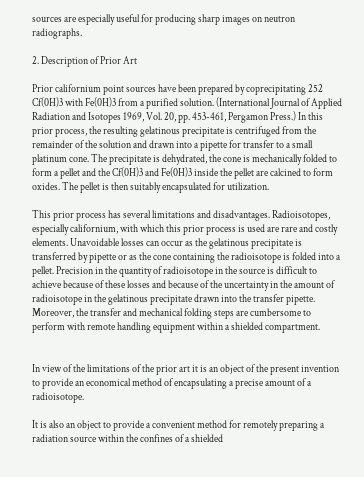sources are especially useful for producing sharp images on neutron radiographs.

2. Description of Prior Art

Prior californium point sources have been prepared by coprecipitating 252 Cf(0H)3 with Fe(0H)3 from a purified solution. (International Journal of Applied Radiation and Isotopes 1969, Vol. 20, pp. 453-461, Pergamon Press.) In this prior process, the resulting gelatinous precipitate is centrifuged from the remainder of the solution and drawn into a pipette for transfer to a small platinum cone. The precipitate is dehydrated, the cone is mechanically folded to form a pellet and the Cf(0H)3 and Fe(0H)3 inside the pellet are calcined to form oxides. The pellet is then suitably encapsulated for utilization.

This prior process has several limitations and disadvantages. Radioisotopes, especially californium, with which this prior process is used are rare and costly elements. Unavoidable losses can occur as the gelatinous precipitate is transferred by pipette or as the cone containing the radioisotope is folded into a pellet. Precision in the quantity of radioisotope in the source is difficult to achieve because of these losses and because of the uncertainty in the amount of radioisotope in the gelatinous precipitate drawn into the transfer pipette. Moreover, the transfer and mechanical folding steps are cumbersome to perform with remote handling equipment within a shielded compartment.


In view of the limitations of the prior art it is an object of the present invention to provide an economical method of encapsulating a precise amount of a radioisotope.

It is also an object to provide a convenient method for remotely preparing a radiation source within the confines of a shielded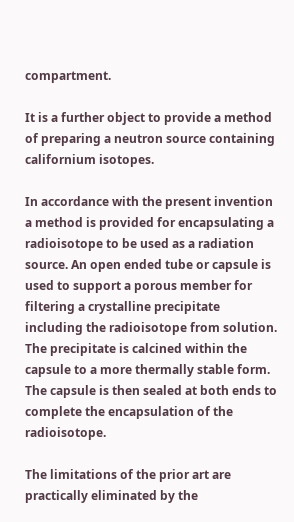compartment.

It is a further object to provide a method of preparing a neutron source containing californium isotopes.

In accordance with the present invention a method is provided for encapsulating a radioisotope to be used as a radiation source. An open ended tube or capsule is used to support a porous member for filtering a crystalline precipitate including the radioisotope from solution. The precipitate is calcined within the capsule to a more thermally stable form. The capsule is then sealed at both ends to complete the encapsulation of the radioisotope.

The limitations of the prior art are practically eliminated by the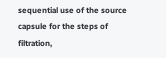sequential use of the source capsule for the steps of filtration,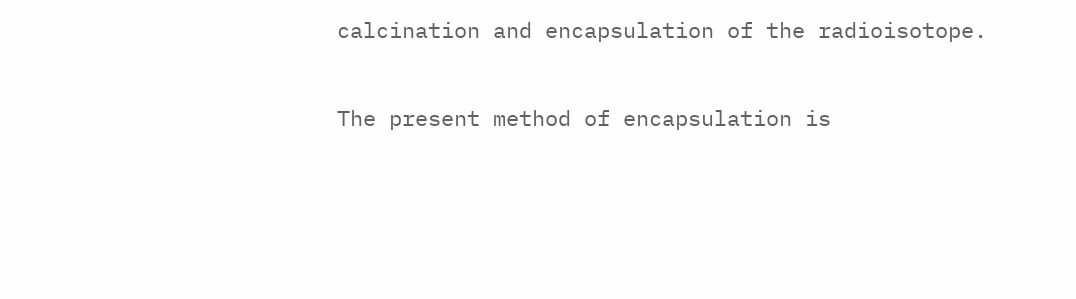calcination and encapsulation of the radioisotope.

The present method of encapsulation is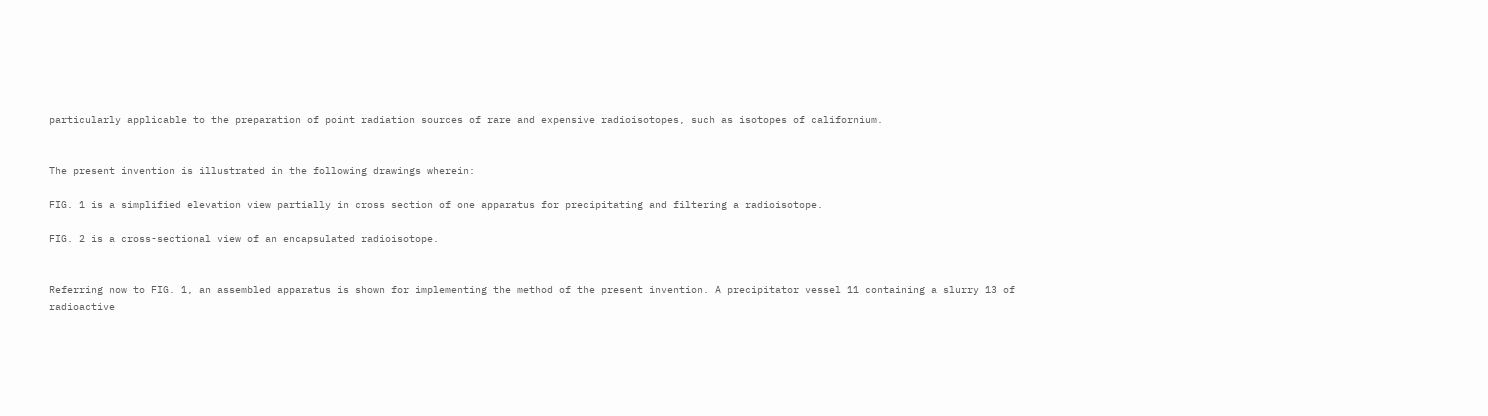particularly applicable to the preparation of point radiation sources of rare and expensive radioisotopes, such as isotopes of californium.


The present invention is illustrated in the following drawings wherein:

FIG. 1 is a simplified elevation view partially in cross section of one apparatus for precipitating and filtering a radioisotope.

FIG. 2 is a cross-sectional view of an encapsulated radioisotope.


Referring now to FIG. 1, an assembled apparatus is shown for implementing the method of the present invention. A precipitator vessel 11 containing a slurry 13 of radioactive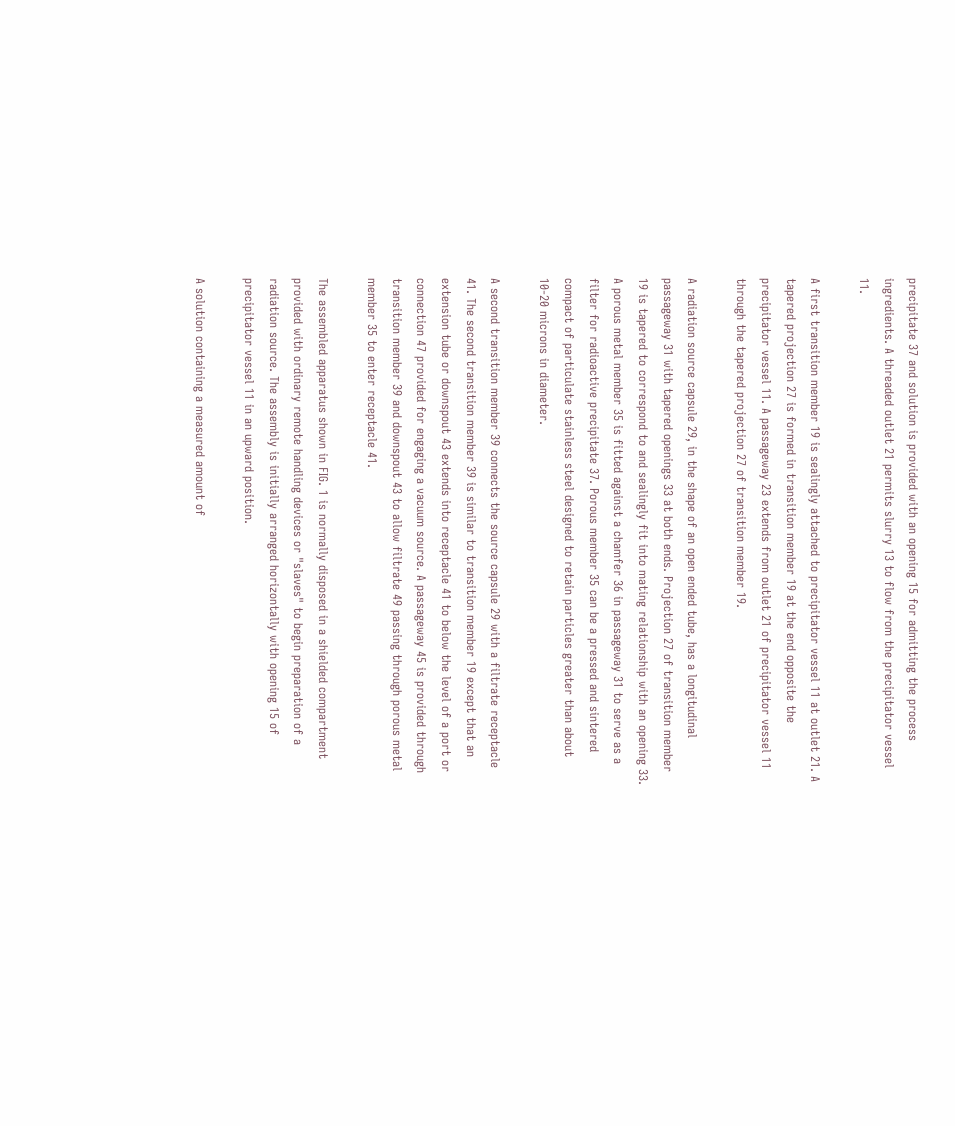precipitate 37 and solution is provided with an opening 15 for admitting the process ingredients. A threaded outlet 21 permits slurry 13 to flow from the precipitator vessel 11.

A first transition member 19 is sealingly attached to precipitator vessel 11 at outlet 21. A tapered projection 27 is formed in transition member 19 at the end opposite the precipitator vessel 11. A passageway 23 extends from outlet 21 of precipitator vessel 11 through the tapered projection 27 of transition member 19.

A radiation source capsule 29, in the shape of an open ended tube, has a longitudinal passageway 31 with tapered openings 33 at both ends. Projection 27 of transition member 19 is tapered to correspond to and sealingly fit into mating relationship with an opening 33. A porous metal member 35 is fitted against a chamfer 36 in passageway 31 to serve as a filter for radioactive precipitate 37. Porous member 35 can be a pressed and sintered compact of particulate stainless steel designed to retain particles greater than about 10-20 microns in diameter.

A second transition member 39 connects the source capsule 29 with a filtrate receptacle 41. The second transition member 39 is similar to transition member 19 except that an extension tube or downspout 43 extends into receptacle 41 to below the level of a port or connection 47 provided for engaging a vacuum source. A passageway 45 is provided through transition member 39 and downspout 43 to allow filtrate 49 passing through porous metal member 35 to enter receptacle 41.

The assembled apparatus shown in FIG. 1 is normally disposed in a shielded compartment provided with ordinary remote handling devices or "slaves" to begin preparation of a radiation source. The assembly is initially arranged horizontally with opening 15 of precipitator vessel 11 in an upward position.

A solution containing a measured amount of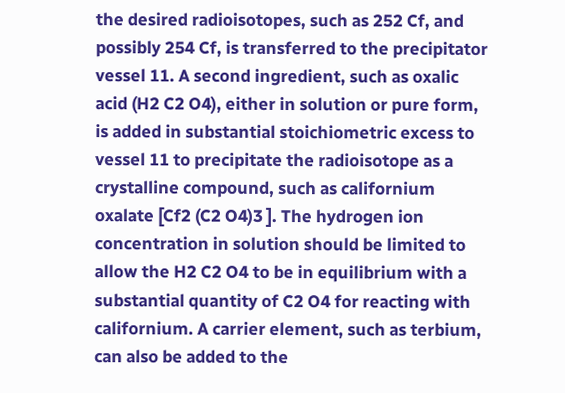the desired radioisotopes, such as 252 Cf, and possibly 254 Cf, is transferred to the precipitator vessel 11. A second ingredient, such as oxalic acid (H2 C2 O4), either in solution or pure form, is added in substantial stoichiometric excess to vessel 11 to precipitate the radioisotope as a crystalline compound, such as californium oxalate [Cf2 (C2 O4)3 ]. The hydrogen ion concentration in solution should be limited to allow the H2 C2 O4 to be in equilibrium with a substantial quantity of C2 O4 for reacting with californium. A carrier element, such as terbium, can also be added to the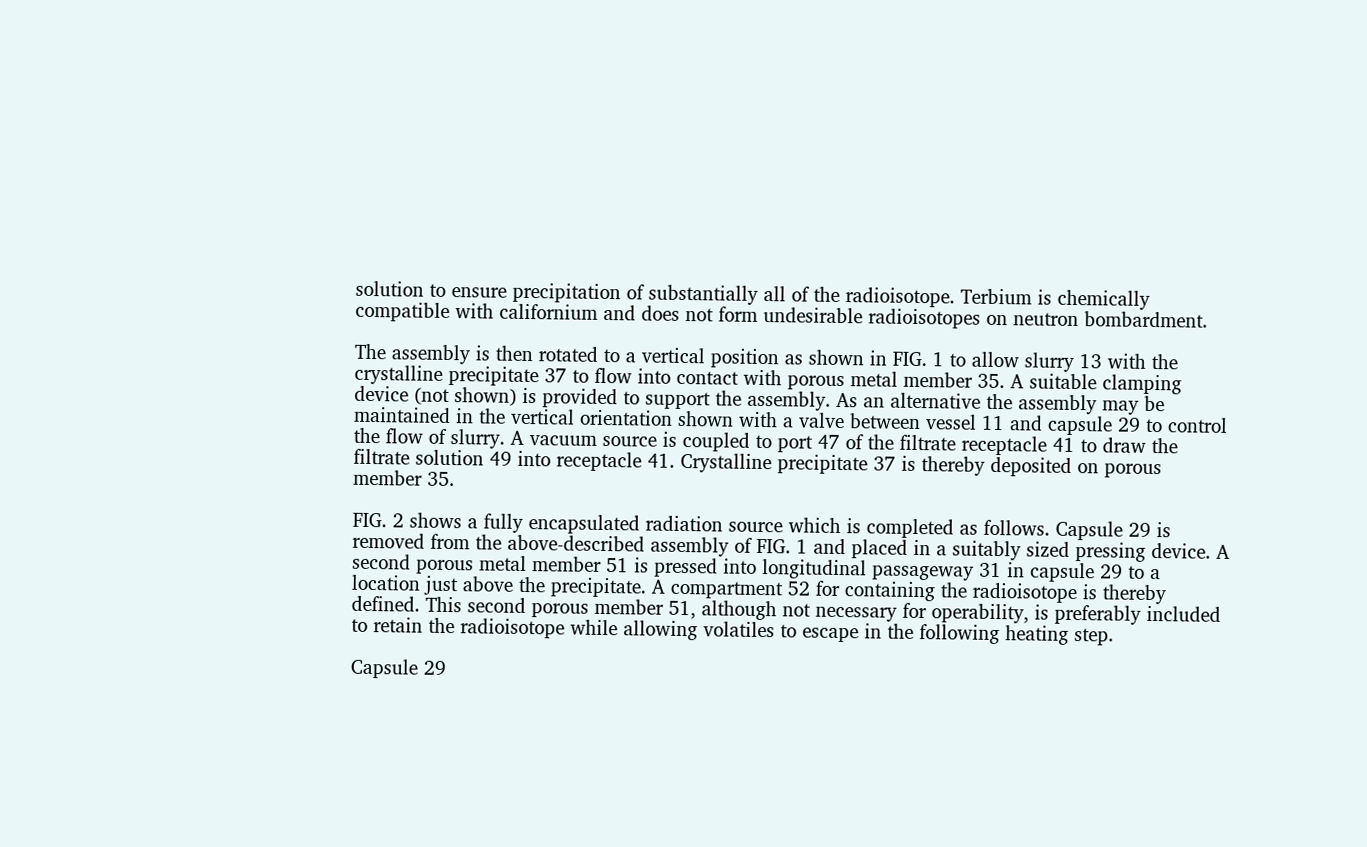solution to ensure precipitation of substantially all of the radioisotope. Terbium is chemically compatible with californium and does not form undesirable radioisotopes on neutron bombardment.

The assembly is then rotated to a vertical position as shown in FIG. 1 to allow slurry 13 with the crystalline precipitate 37 to flow into contact with porous metal member 35. A suitable clamping device (not shown) is provided to support the assembly. As an alternative the assembly may be maintained in the vertical orientation shown with a valve between vessel 11 and capsule 29 to control the flow of slurry. A vacuum source is coupled to port 47 of the filtrate receptacle 41 to draw the filtrate solution 49 into receptacle 41. Crystalline precipitate 37 is thereby deposited on porous member 35.

FIG. 2 shows a fully encapsulated radiation source which is completed as follows. Capsule 29 is removed from the above-described assembly of FIG. 1 and placed in a suitably sized pressing device. A second porous metal member 51 is pressed into longitudinal passageway 31 in capsule 29 to a location just above the precipitate. A compartment 52 for containing the radioisotope is thereby defined. This second porous member 51, although not necessary for operability, is preferably included to retain the radioisotope while allowing volatiles to escape in the following heating step.

Capsule 29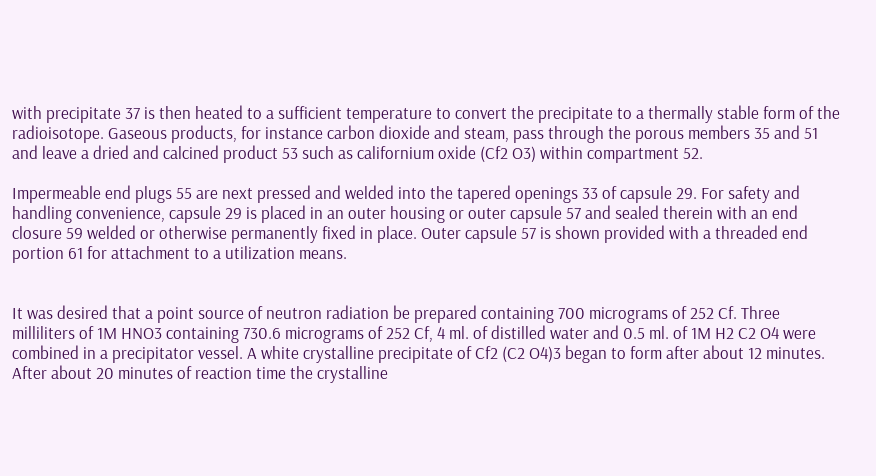with precipitate 37 is then heated to a sufficient temperature to convert the precipitate to a thermally stable form of the radioisotope. Gaseous products, for instance carbon dioxide and steam, pass through the porous members 35 and 51 and leave a dried and calcined product 53 such as californium oxide (Cf2 O3) within compartment 52.

Impermeable end plugs 55 are next pressed and welded into the tapered openings 33 of capsule 29. For safety and handling convenience, capsule 29 is placed in an outer housing or outer capsule 57 and sealed therein with an end closure 59 welded or otherwise permanently fixed in place. Outer capsule 57 is shown provided with a threaded end portion 61 for attachment to a utilization means.


It was desired that a point source of neutron radiation be prepared containing 700 micrograms of 252 Cf. Three milliliters of 1M HNO3 containing 730.6 micrograms of 252 Cf, 4 ml. of distilled water and 0.5 ml. of 1M H2 C2 O4 were combined in a precipitator vessel. A white crystalline precipitate of Cf2 (C2 O4)3 began to form after about 12 minutes. After about 20 minutes of reaction time the crystalline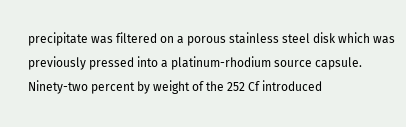precipitate was filtered on a porous stainless steel disk which was previously pressed into a platinum-rhodium source capsule. Ninety-two percent by weight of the 252 Cf introduced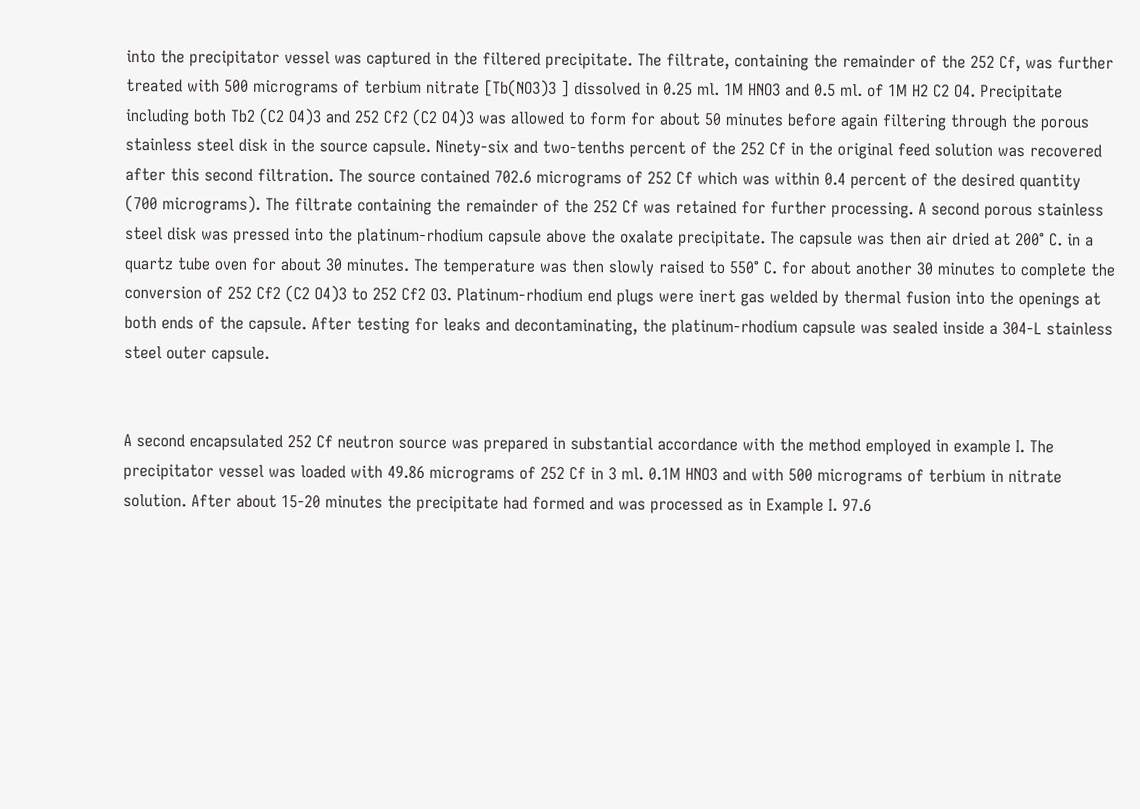into the precipitator vessel was captured in the filtered precipitate. The filtrate, containing the remainder of the 252 Cf, was further treated with 500 micrograms of terbium nitrate [Tb(NO3)3 ] dissolved in 0.25 ml. 1M HNO3 and 0.5 ml. of 1M H2 C2 O4. Precipitate including both Tb2 (C2 O4)3 and 252 Cf2 (C2 O4)3 was allowed to form for about 50 minutes before again filtering through the porous stainless steel disk in the source capsule. Ninety-six and two-tenths percent of the 252 Cf in the original feed solution was recovered after this second filtration. The source contained 702.6 micrograms of 252 Cf which was within 0.4 percent of the desired quantity (700 micrograms). The filtrate containing the remainder of the 252 Cf was retained for further processing. A second porous stainless steel disk was pressed into the platinum-rhodium capsule above the oxalate precipitate. The capsule was then air dried at 200° C. in a quartz tube oven for about 30 minutes. The temperature was then slowly raised to 550° C. for about another 30 minutes to complete the conversion of 252 Cf2 (C2 O4)3 to 252 Cf2 O3. Platinum-rhodium end plugs were inert gas welded by thermal fusion into the openings at both ends of the capsule. After testing for leaks and decontaminating, the platinum-rhodium capsule was sealed inside a 304-L stainless steel outer capsule.


A second encapsulated 252 Cf neutron source was prepared in substantial accordance with the method employed in example I. The precipitator vessel was loaded with 49.86 micrograms of 252 Cf in 3 ml. 0.1M HNO3 and with 500 micrograms of terbium in nitrate solution. After about 15-20 minutes the precipitate had formed and was processed as in Example I. 97.6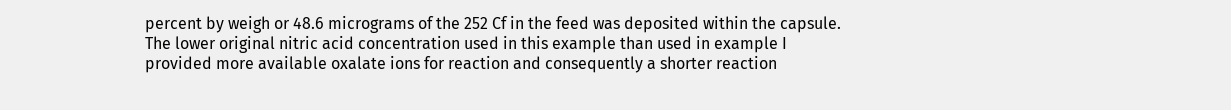percent by weigh or 48.6 micrograms of the 252 Cf in the feed was deposited within the capsule. The lower original nitric acid concentration used in this example than used in example I provided more available oxalate ions for reaction and consequently a shorter reaction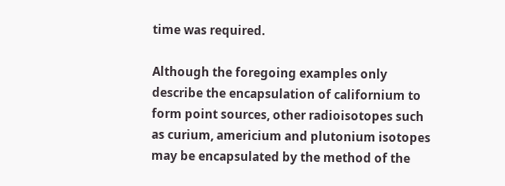time was required.

Although the foregoing examples only describe the encapsulation of californium to form point sources, other radioisotopes such as curium, americium and plutonium isotopes may be encapsulated by the method of the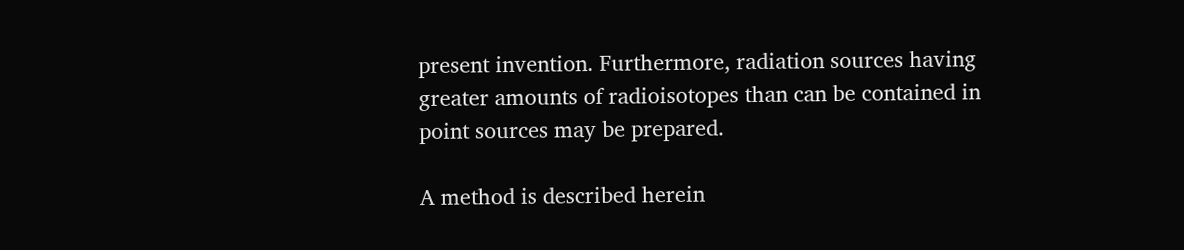present invention. Furthermore, radiation sources having greater amounts of radioisotopes than can be contained in point sources may be prepared.

A method is described herein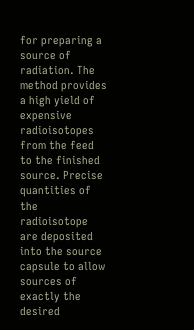for preparing a source of radiation. The method provides a high yield of expensive radioisotopes from the feed to the finished source. Precise quantities of the radioisotope are deposited into the source capsule to allow sources of exactly the desired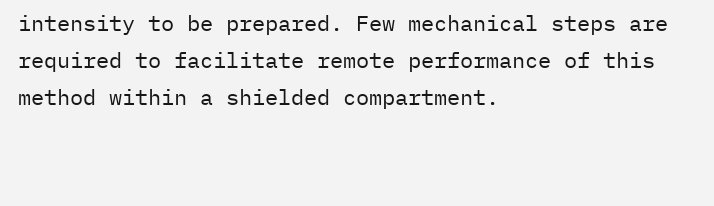intensity to be prepared. Few mechanical steps are required to facilitate remote performance of this method within a shielded compartment.